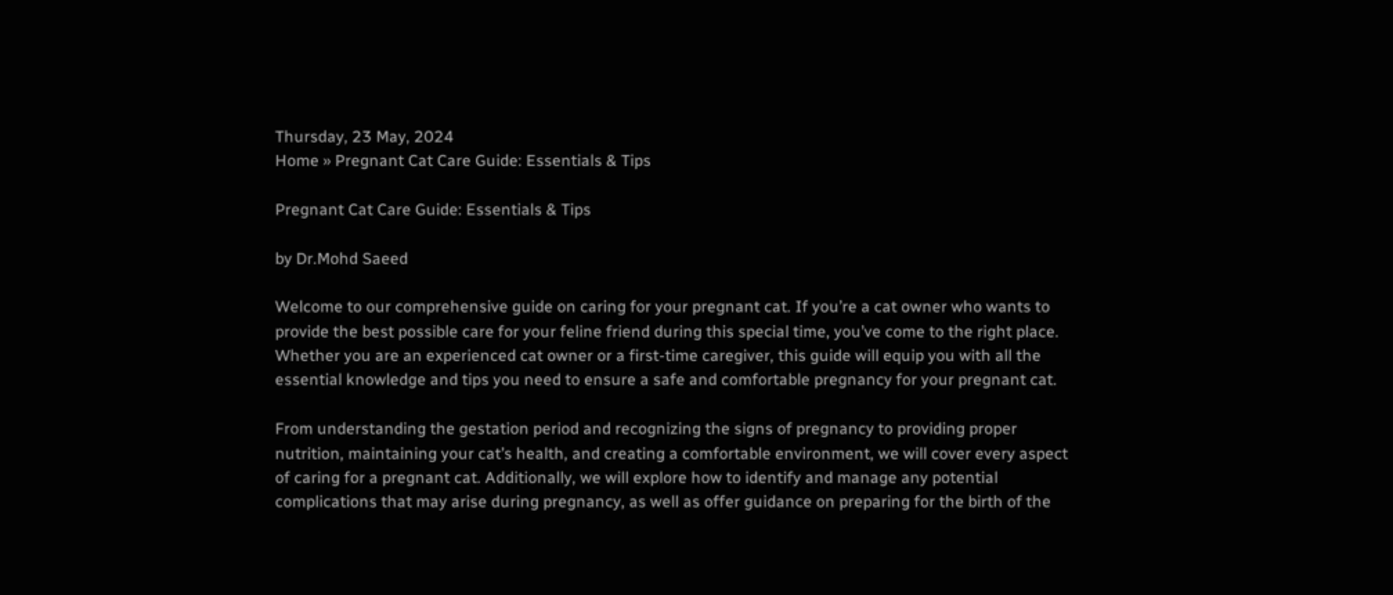Thursday, 23 May, 2024
Home » Pregnant Cat Care Guide: Essentials & Tips

Pregnant Cat Care Guide: Essentials & Tips

by Dr.Mohd Saeed

Welcome to our comprehensive guide on caring for your pregnant cat. If you’re a cat owner who wants to provide the best possible care for your feline friend during this special time, you’ve come to the right place. Whether you are an experienced cat owner or a first-time caregiver, this guide will equip you with all the essential knowledge and tips you need to ensure a safe and comfortable pregnancy for your pregnant cat.

From understanding the gestation period and recognizing the signs of pregnancy to providing proper nutrition, maintaining your cat’s health, and creating a comfortable environment, we will cover every aspect of caring for a pregnant cat. Additionally, we will explore how to identify and manage any potential complications that may arise during pregnancy, as well as offer guidance on preparing for the birth of the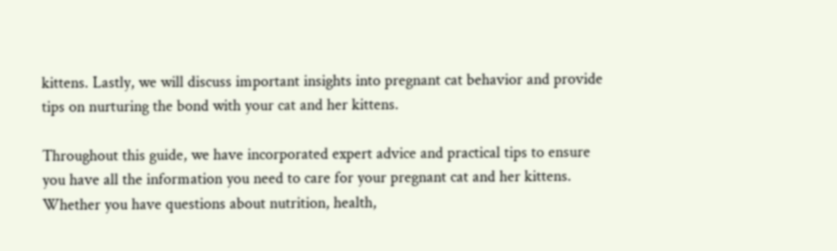kittens. Lastly, we will discuss important insights into pregnant cat behavior and provide tips on nurturing the bond with your cat and her kittens.

Throughout this guide, we have incorporated expert advice and practical tips to ensure you have all the information you need to care for your pregnant cat and her kittens. Whether you have questions about nutrition, health,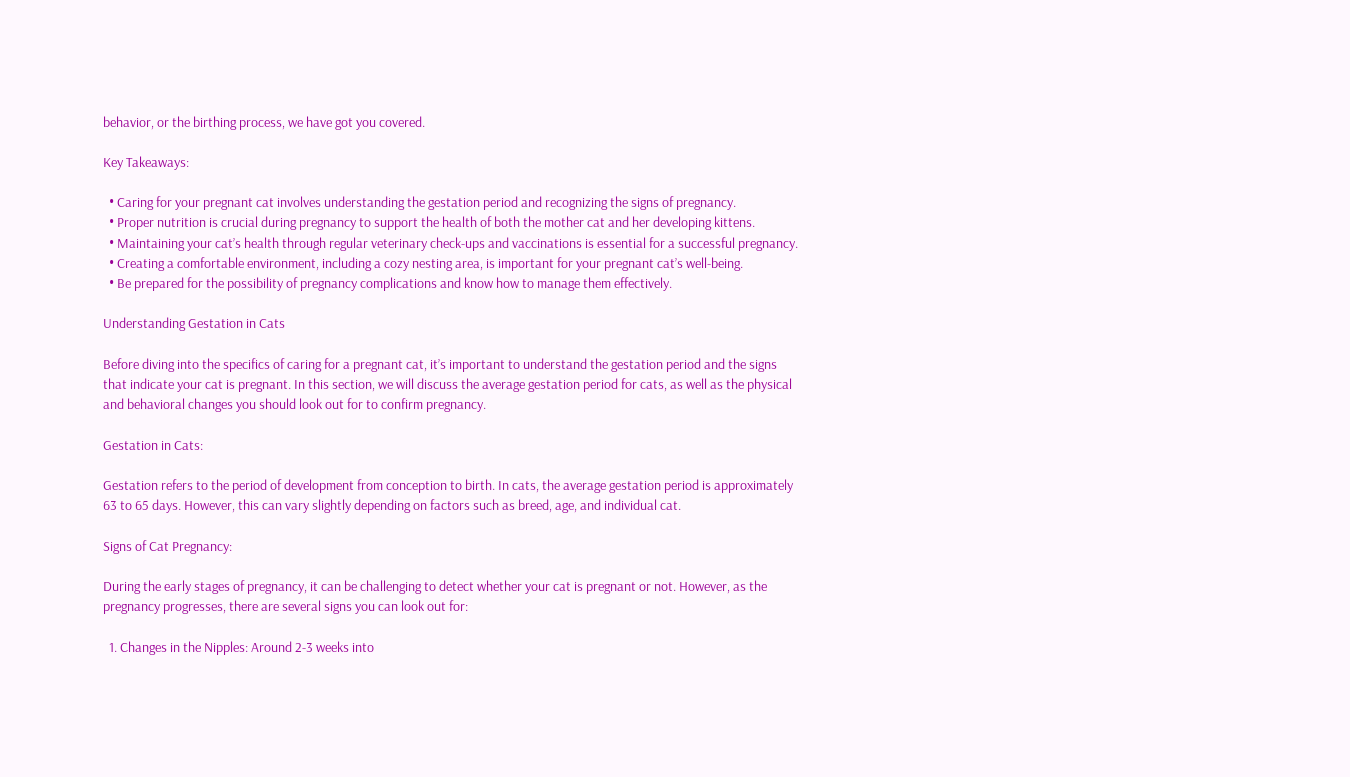behavior, or the birthing process, we have got you covered.

Key Takeaways:

  • Caring for your pregnant cat involves understanding the gestation period and recognizing the signs of pregnancy.
  • Proper nutrition is crucial during pregnancy to support the health of both the mother cat and her developing kittens.
  • Maintaining your cat’s health through regular veterinary check-ups and vaccinations is essential for a successful pregnancy.
  • Creating a comfortable environment, including a cozy nesting area, is important for your pregnant cat’s well-being.
  • Be prepared for the possibility of pregnancy complications and know how to manage them effectively.

Understanding Gestation in Cats

Before diving into the specifics of caring for a pregnant cat, it’s important to understand the gestation period and the signs that indicate your cat is pregnant. In this section, we will discuss the average gestation period for cats, as well as the physical and behavioral changes you should look out for to confirm pregnancy.

Gestation in Cats:

Gestation refers to the period of development from conception to birth. In cats, the average gestation period is approximately 63 to 65 days. However, this can vary slightly depending on factors such as breed, age, and individual cat.

Signs of Cat Pregnancy:

During the early stages of pregnancy, it can be challenging to detect whether your cat is pregnant or not. However, as the pregnancy progresses, there are several signs you can look out for:

  1. Changes in the Nipples: Around 2-3 weeks into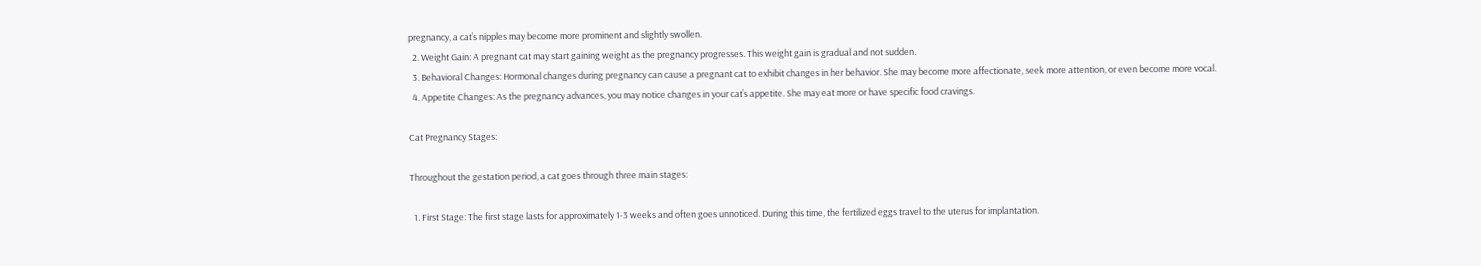pregnancy, a cat’s nipples may become more prominent and slightly swollen.
  2. Weight Gain: A pregnant cat may start gaining weight as the pregnancy progresses. This weight gain is gradual and not sudden.
  3. Behavioral Changes: Hormonal changes during pregnancy can cause a pregnant cat to exhibit changes in her behavior. She may become more affectionate, seek more attention, or even become more vocal.
  4. Appetite Changes: As the pregnancy advances, you may notice changes in your cat’s appetite. She may eat more or have specific food cravings.

Cat Pregnancy Stages:

Throughout the gestation period, a cat goes through three main stages:

  1. First Stage: The first stage lasts for approximately 1-3 weeks and often goes unnoticed. During this time, the fertilized eggs travel to the uterus for implantation.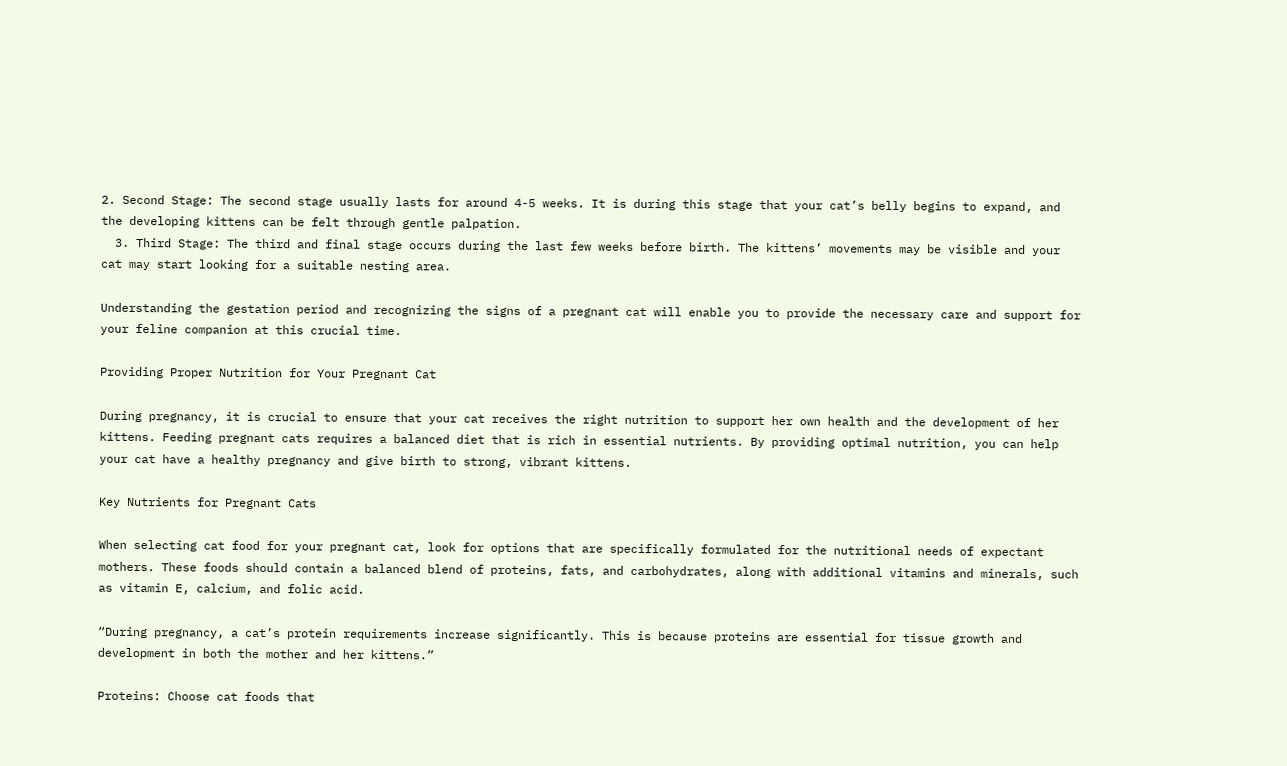2. Second Stage: The second stage usually lasts for around 4-5 weeks. It is during this stage that your cat’s belly begins to expand, and the developing kittens can be felt through gentle palpation.
  3. Third Stage: The third and final stage occurs during the last few weeks before birth. The kittens’ movements may be visible and your cat may start looking for a suitable nesting area.

Understanding the gestation period and recognizing the signs of a pregnant cat will enable you to provide the necessary care and support for your feline companion at this crucial time.

Providing Proper Nutrition for Your Pregnant Cat

During pregnancy, it is crucial to ensure that your cat receives the right nutrition to support her own health and the development of her kittens. Feeding pregnant cats requires a balanced diet that is rich in essential nutrients. By providing optimal nutrition, you can help your cat have a healthy pregnancy and give birth to strong, vibrant kittens.

Key Nutrients for Pregnant Cats

When selecting cat food for your pregnant cat, look for options that are specifically formulated for the nutritional needs of expectant mothers. These foods should contain a balanced blend of proteins, fats, and carbohydrates, along with additional vitamins and minerals, such as vitamin E, calcium, and folic acid.

“During pregnancy, a cat’s protein requirements increase significantly. This is because proteins are essential for tissue growth and development in both the mother and her kittens.”

Proteins: Choose cat foods that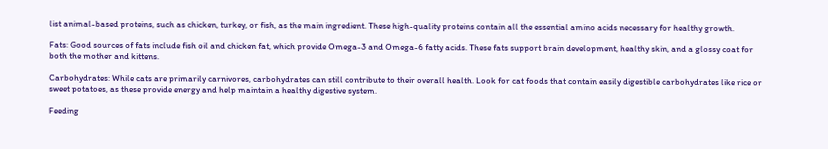list animal-based proteins, such as chicken, turkey, or fish, as the main ingredient. These high-quality proteins contain all the essential amino acids necessary for healthy growth.

Fats: Good sources of fats include fish oil and chicken fat, which provide Omega-3 and Omega-6 fatty acids. These fats support brain development, healthy skin, and a glossy coat for both the mother and kittens.

Carbohydrates: While cats are primarily carnivores, carbohydrates can still contribute to their overall health. Look for cat foods that contain easily digestible carbohydrates like rice or sweet potatoes, as these provide energy and help maintain a healthy digestive system.

Feeding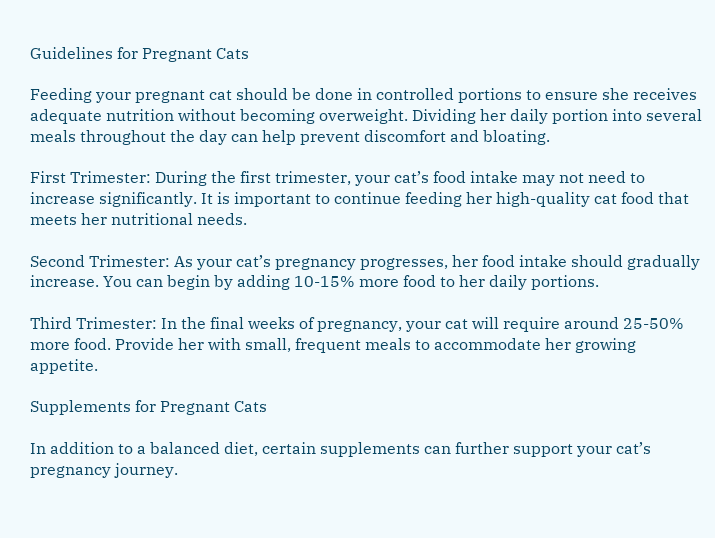Guidelines for Pregnant Cats

Feeding your pregnant cat should be done in controlled portions to ensure she receives adequate nutrition without becoming overweight. Dividing her daily portion into several meals throughout the day can help prevent discomfort and bloating.

First Trimester: During the first trimester, your cat’s food intake may not need to increase significantly. It is important to continue feeding her high-quality cat food that meets her nutritional needs.

Second Trimester: As your cat’s pregnancy progresses, her food intake should gradually increase. You can begin by adding 10-15% more food to her daily portions.

Third Trimester: In the final weeks of pregnancy, your cat will require around 25-50% more food. Provide her with small, frequent meals to accommodate her growing appetite.

Supplements for Pregnant Cats

In addition to a balanced diet, certain supplements can further support your cat’s pregnancy journey.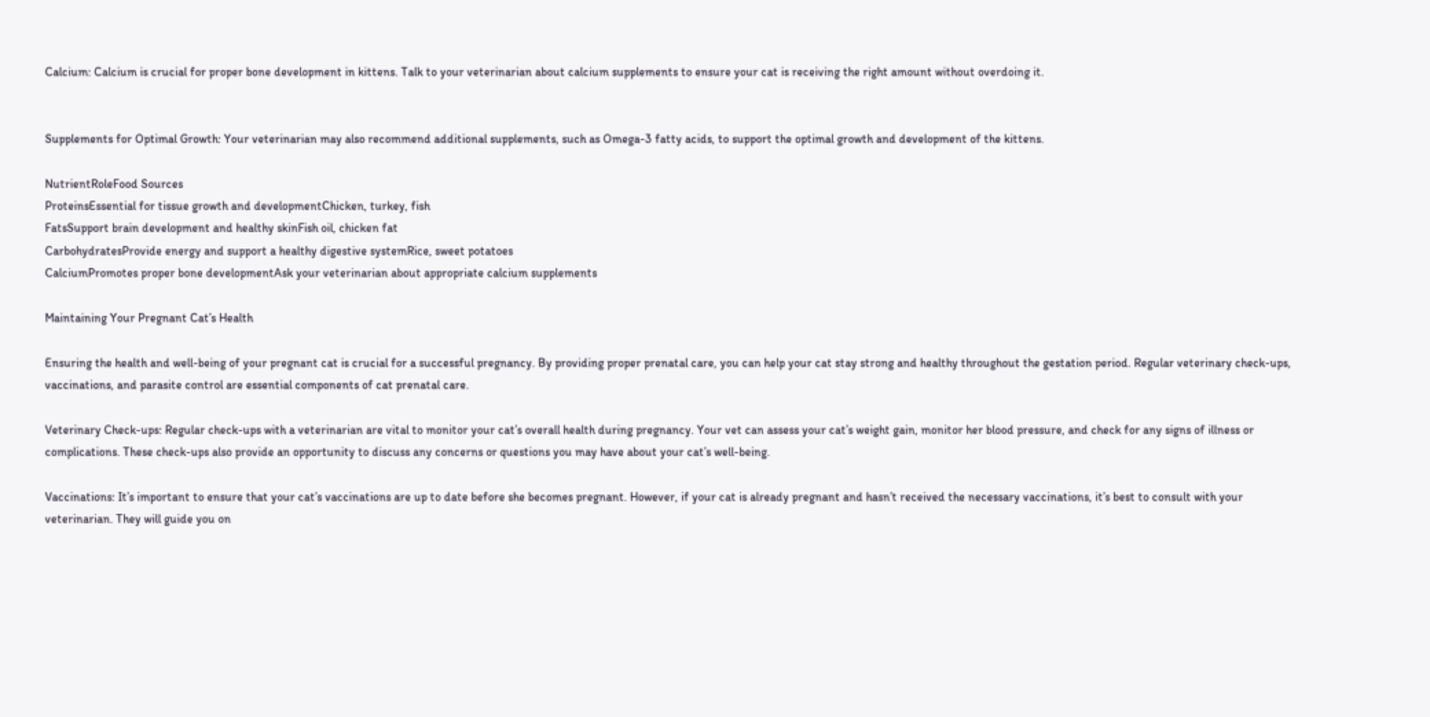Calcium: Calcium is crucial for proper bone development in kittens. Talk to your veterinarian about calcium supplements to ensure your cat is receiving the right amount without overdoing it.


Supplements for Optimal Growth: Your veterinarian may also recommend additional supplements, such as Omega-3 fatty acids, to support the optimal growth and development of the kittens.

NutrientRoleFood Sources
ProteinsEssential for tissue growth and developmentChicken, turkey, fish
FatsSupport brain development and healthy skinFish oil, chicken fat
CarbohydratesProvide energy and support a healthy digestive systemRice, sweet potatoes
CalciumPromotes proper bone developmentAsk your veterinarian about appropriate calcium supplements

Maintaining Your Pregnant Cat’s Health

Ensuring the health and well-being of your pregnant cat is crucial for a successful pregnancy. By providing proper prenatal care, you can help your cat stay strong and healthy throughout the gestation period. Regular veterinary check-ups, vaccinations, and parasite control are essential components of cat prenatal care.

Veterinary Check-ups: Regular check-ups with a veterinarian are vital to monitor your cat’s overall health during pregnancy. Your vet can assess your cat’s weight gain, monitor her blood pressure, and check for any signs of illness or complications. These check-ups also provide an opportunity to discuss any concerns or questions you may have about your cat’s well-being.

Vaccinations: It’s important to ensure that your cat’s vaccinations are up to date before she becomes pregnant. However, if your cat is already pregnant and hasn’t received the necessary vaccinations, it’s best to consult with your veterinarian. They will guide you on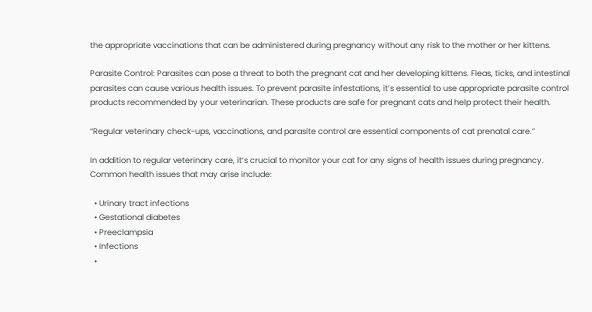the appropriate vaccinations that can be administered during pregnancy without any risk to the mother or her kittens.

Parasite Control: Parasites can pose a threat to both the pregnant cat and her developing kittens. Fleas, ticks, and intestinal parasites can cause various health issues. To prevent parasite infestations, it’s essential to use appropriate parasite control products recommended by your veterinarian. These products are safe for pregnant cats and help protect their health.

“Regular veterinary check-ups, vaccinations, and parasite control are essential components of cat prenatal care.”

In addition to regular veterinary care, it’s crucial to monitor your cat for any signs of health issues during pregnancy. Common health issues that may arise include:

  • Urinary tract infections
  • Gestational diabetes
  • Preeclampsia
  • Infections
  •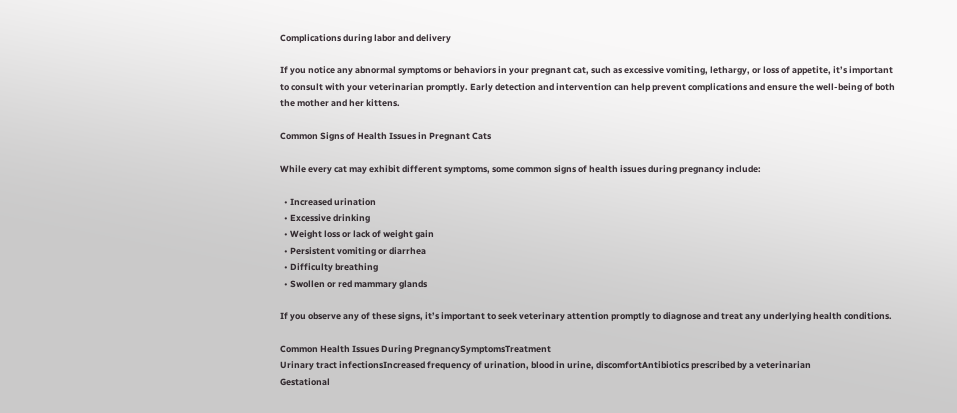Complications during labor and delivery

If you notice any abnormal symptoms or behaviors in your pregnant cat, such as excessive vomiting, lethargy, or loss of appetite, it’s important to consult with your veterinarian promptly. Early detection and intervention can help prevent complications and ensure the well-being of both the mother and her kittens.

Common Signs of Health Issues in Pregnant Cats

While every cat may exhibit different symptoms, some common signs of health issues during pregnancy include:

  • Increased urination
  • Excessive drinking
  • Weight loss or lack of weight gain
  • Persistent vomiting or diarrhea
  • Difficulty breathing
  • Swollen or red mammary glands

If you observe any of these signs, it’s important to seek veterinary attention promptly to diagnose and treat any underlying health conditions.

Common Health Issues During PregnancySymptomsTreatment
Urinary tract infectionsIncreased frequency of urination, blood in urine, discomfortAntibiotics prescribed by a veterinarian
Gestational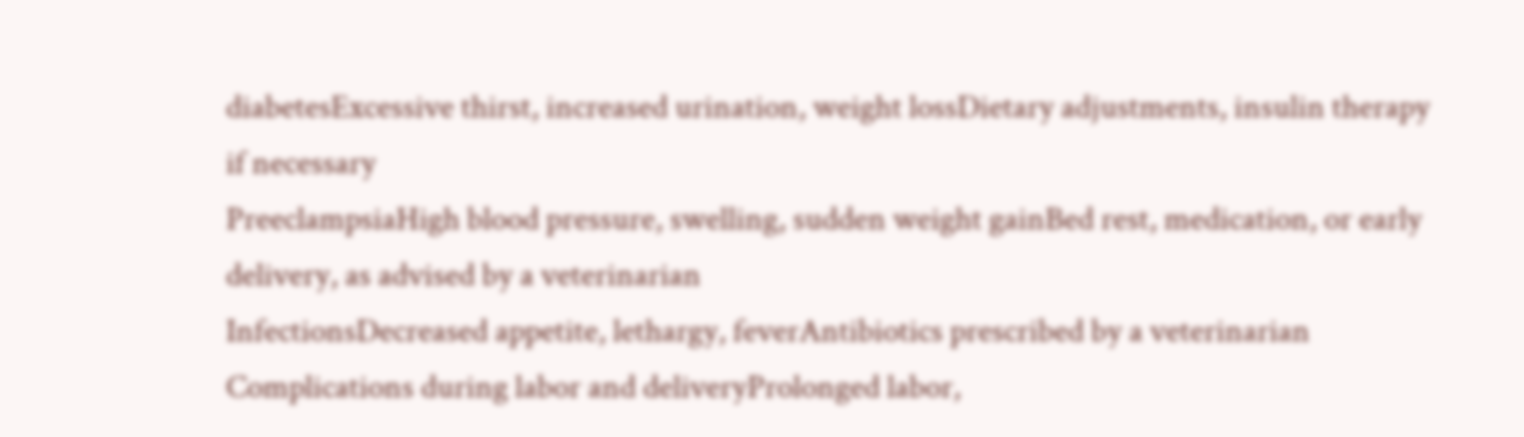diabetesExcessive thirst, increased urination, weight lossDietary adjustments, insulin therapy if necessary
PreeclampsiaHigh blood pressure, swelling, sudden weight gainBed rest, medication, or early delivery, as advised by a veterinarian
InfectionsDecreased appetite, lethargy, feverAntibiotics prescribed by a veterinarian
Complications during labor and deliveryProlonged labor,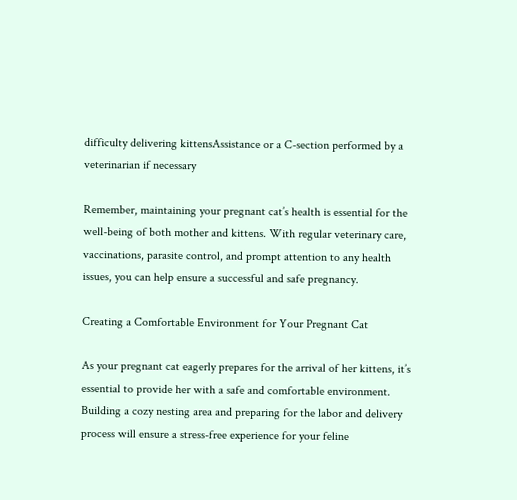difficulty delivering kittensAssistance or a C-section performed by a veterinarian if necessary

Remember, maintaining your pregnant cat’s health is essential for the well-being of both mother and kittens. With regular veterinary care, vaccinations, parasite control, and prompt attention to any health issues, you can help ensure a successful and safe pregnancy.

Creating a Comfortable Environment for Your Pregnant Cat

As your pregnant cat eagerly prepares for the arrival of her kittens, it’s essential to provide her with a safe and comfortable environment. Building a cozy nesting area and preparing for the labor and delivery process will ensure a stress-free experience for your feline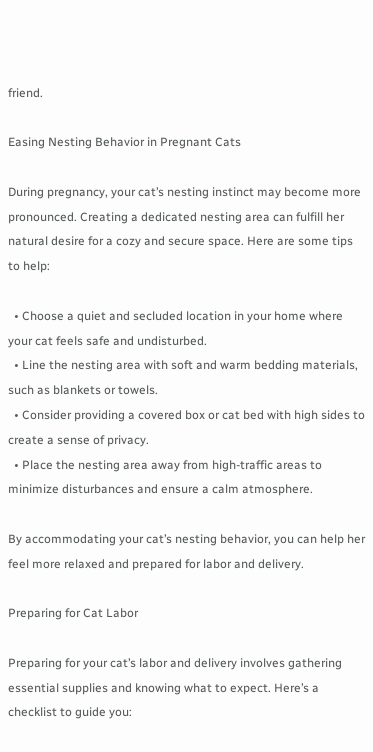friend.

Easing Nesting Behavior in Pregnant Cats

During pregnancy, your cat’s nesting instinct may become more pronounced. Creating a dedicated nesting area can fulfill her natural desire for a cozy and secure space. Here are some tips to help:

  • Choose a quiet and secluded location in your home where your cat feels safe and undisturbed.
  • Line the nesting area with soft and warm bedding materials, such as blankets or towels.
  • Consider providing a covered box or cat bed with high sides to create a sense of privacy.
  • Place the nesting area away from high-traffic areas to minimize disturbances and ensure a calm atmosphere.

By accommodating your cat’s nesting behavior, you can help her feel more relaxed and prepared for labor and delivery.

Preparing for Cat Labor

Preparing for your cat’s labor and delivery involves gathering essential supplies and knowing what to expect. Here’s a checklist to guide you: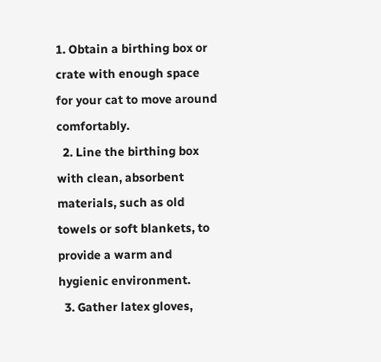1. Obtain a birthing box or crate with enough space for your cat to move around comfortably.
  2. Line the birthing box with clean, absorbent materials, such as old towels or soft blankets, to provide a warm and hygienic environment.
  3. Gather latex gloves,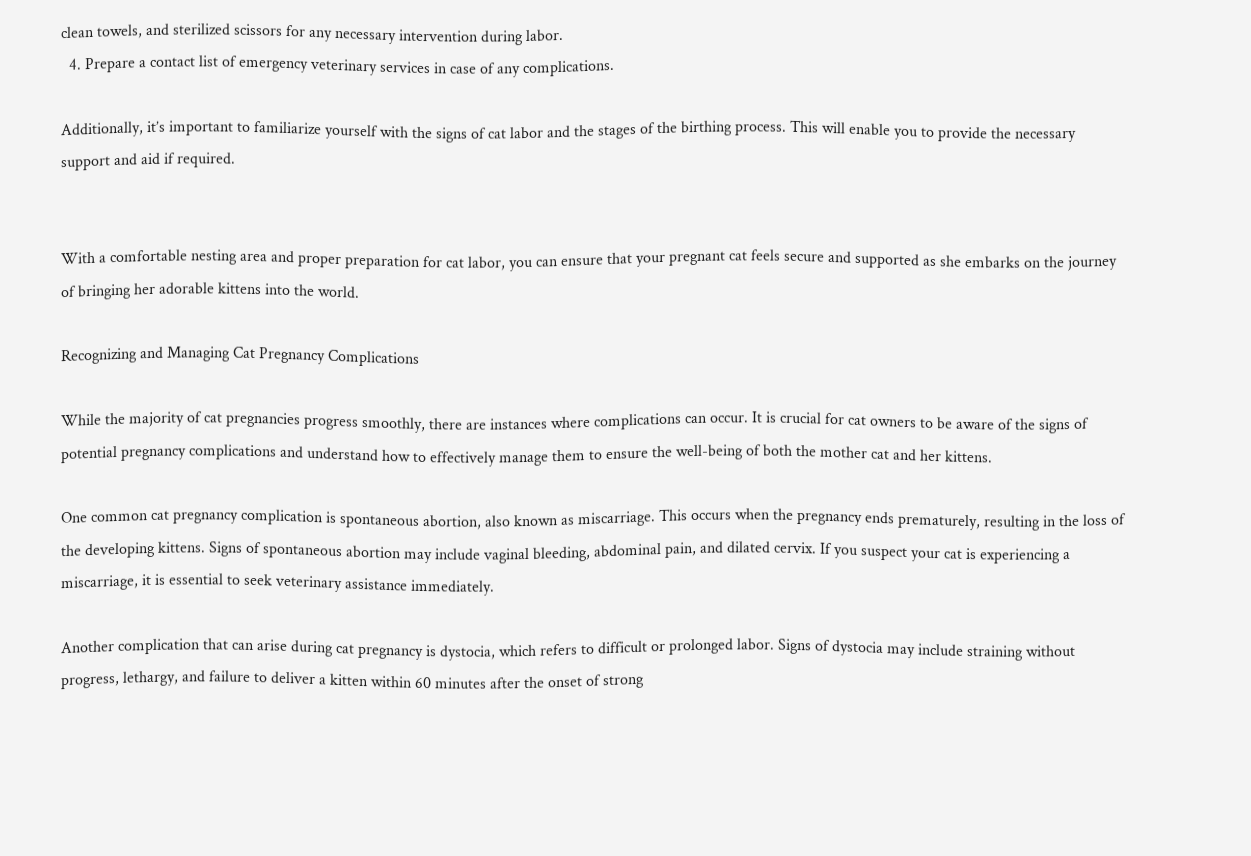clean towels, and sterilized scissors for any necessary intervention during labor.
  4. Prepare a contact list of emergency veterinary services in case of any complications.

Additionally, it’s important to familiarize yourself with the signs of cat labor and the stages of the birthing process. This will enable you to provide the necessary support and aid if required.


With a comfortable nesting area and proper preparation for cat labor, you can ensure that your pregnant cat feels secure and supported as she embarks on the journey of bringing her adorable kittens into the world.

Recognizing and Managing Cat Pregnancy Complications

While the majority of cat pregnancies progress smoothly, there are instances where complications can occur. It is crucial for cat owners to be aware of the signs of potential pregnancy complications and understand how to effectively manage them to ensure the well-being of both the mother cat and her kittens.

One common cat pregnancy complication is spontaneous abortion, also known as miscarriage. This occurs when the pregnancy ends prematurely, resulting in the loss of the developing kittens. Signs of spontaneous abortion may include vaginal bleeding, abdominal pain, and dilated cervix. If you suspect your cat is experiencing a miscarriage, it is essential to seek veterinary assistance immediately.

Another complication that can arise during cat pregnancy is dystocia, which refers to difficult or prolonged labor. Signs of dystocia may include straining without progress, lethargy, and failure to deliver a kitten within 60 minutes after the onset of strong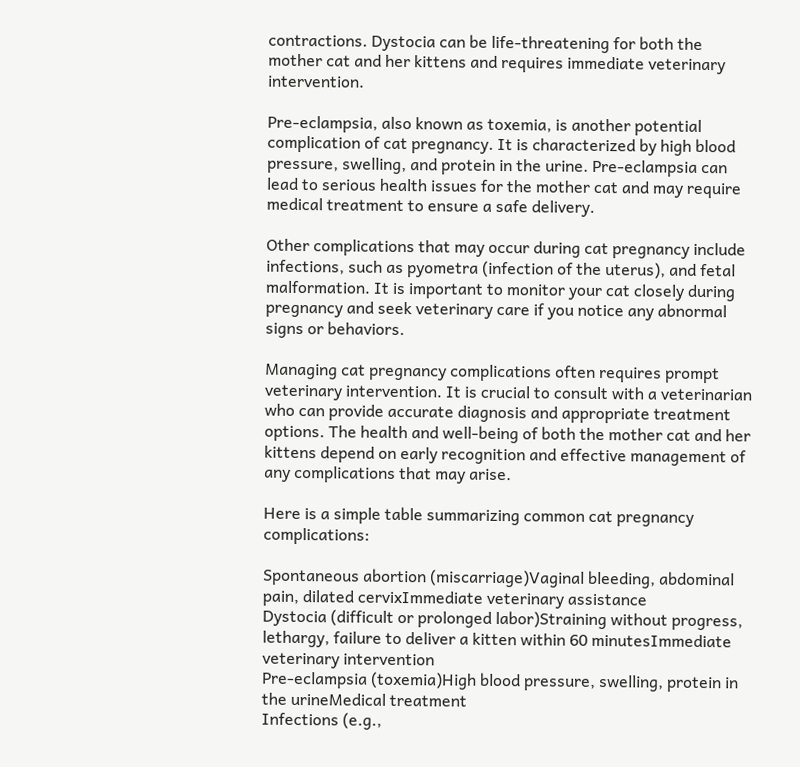contractions. Dystocia can be life-threatening for both the mother cat and her kittens and requires immediate veterinary intervention.

Pre-eclampsia, also known as toxemia, is another potential complication of cat pregnancy. It is characterized by high blood pressure, swelling, and protein in the urine. Pre-eclampsia can lead to serious health issues for the mother cat and may require medical treatment to ensure a safe delivery.

Other complications that may occur during cat pregnancy include infections, such as pyometra (infection of the uterus), and fetal malformation. It is important to monitor your cat closely during pregnancy and seek veterinary care if you notice any abnormal signs or behaviors.

Managing cat pregnancy complications often requires prompt veterinary intervention. It is crucial to consult with a veterinarian who can provide accurate diagnosis and appropriate treatment options. The health and well-being of both the mother cat and her kittens depend on early recognition and effective management of any complications that may arise.

Here is a simple table summarizing common cat pregnancy complications:

Spontaneous abortion (miscarriage)Vaginal bleeding, abdominal pain, dilated cervixImmediate veterinary assistance
Dystocia (difficult or prolonged labor)Straining without progress, lethargy, failure to deliver a kitten within 60 minutesImmediate veterinary intervention
Pre-eclampsia (toxemia)High blood pressure, swelling, protein in the urineMedical treatment
Infections (e.g.,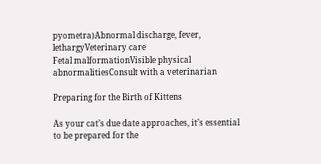pyometra)Abnormal discharge, fever, lethargyVeterinary care
Fetal malformationVisible physical abnormalitiesConsult with a veterinarian

Preparing for the Birth of Kittens

As your cat’s due date approaches, it’s essential to be prepared for the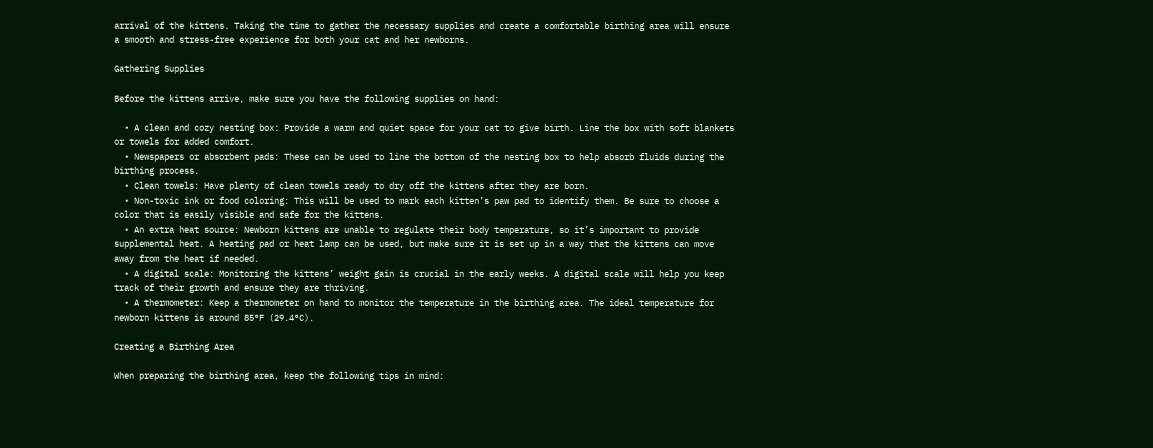arrival of the kittens. Taking the time to gather the necessary supplies and create a comfortable birthing area will ensure a smooth and stress-free experience for both your cat and her newborns.

Gathering Supplies

Before the kittens arrive, make sure you have the following supplies on hand:

  • A clean and cozy nesting box: Provide a warm and quiet space for your cat to give birth. Line the box with soft blankets or towels for added comfort.
  • Newspapers or absorbent pads: These can be used to line the bottom of the nesting box to help absorb fluids during the birthing process.
  • Clean towels: Have plenty of clean towels ready to dry off the kittens after they are born.
  • Non-toxic ink or food coloring: This will be used to mark each kitten’s paw pad to identify them. Be sure to choose a color that is easily visible and safe for the kittens.
  • An extra heat source: Newborn kittens are unable to regulate their body temperature, so it’s important to provide supplemental heat. A heating pad or heat lamp can be used, but make sure it is set up in a way that the kittens can move away from the heat if needed.
  • A digital scale: Monitoring the kittens’ weight gain is crucial in the early weeks. A digital scale will help you keep track of their growth and ensure they are thriving.
  • A thermometer: Keep a thermometer on hand to monitor the temperature in the birthing area. The ideal temperature for newborn kittens is around 85°F (29.4°C).

Creating a Birthing Area

When preparing the birthing area, keep the following tips in mind: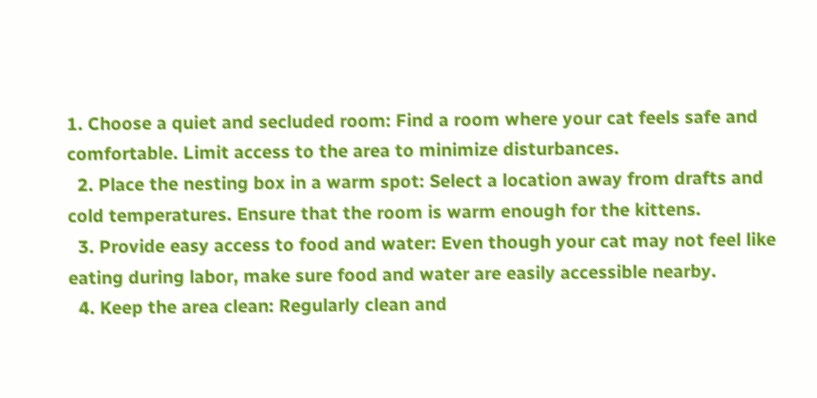1. Choose a quiet and secluded room: Find a room where your cat feels safe and comfortable. Limit access to the area to minimize disturbances.
  2. Place the nesting box in a warm spot: Select a location away from drafts and cold temperatures. Ensure that the room is warm enough for the kittens.
  3. Provide easy access to food and water: Even though your cat may not feel like eating during labor, make sure food and water are easily accessible nearby.
  4. Keep the area clean: Regularly clean and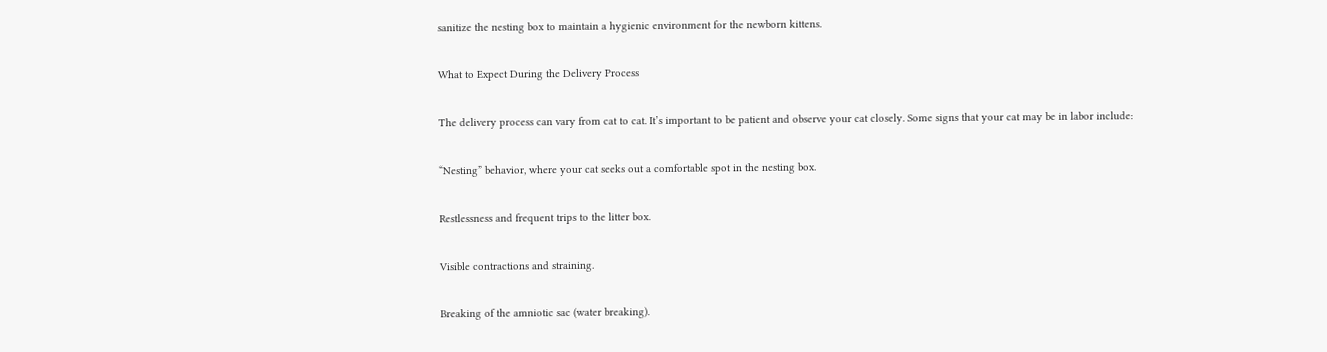sanitize the nesting box to maintain a hygienic environment for the newborn kittens.

What to Expect During the Delivery Process

The delivery process can vary from cat to cat. It’s important to be patient and observe your cat closely. Some signs that your cat may be in labor include:

“Nesting” behavior, where your cat seeks out a comfortable spot in the nesting box.

Restlessness and frequent trips to the litter box.

Visible contractions and straining.

Breaking of the amniotic sac (water breaking).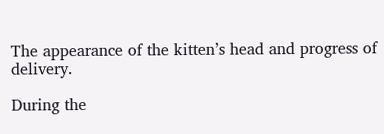The appearance of the kitten’s head and progress of delivery.

During the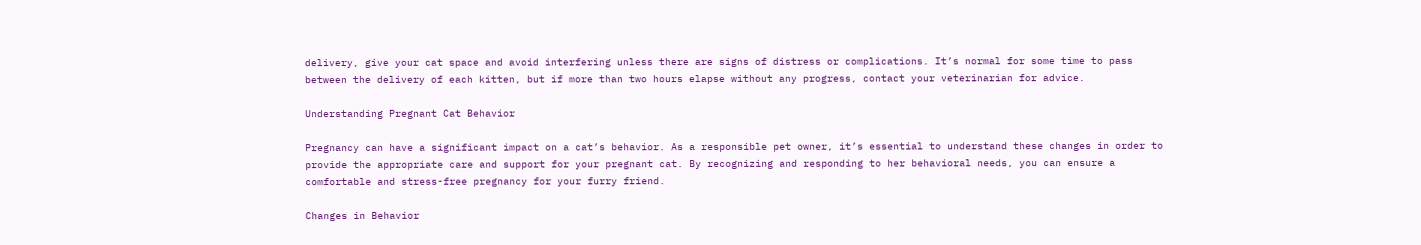delivery, give your cat space and avoid interfering unless there are signs of distress or complications. It’s normal for some time to pass between the delivery of each kitten, but if more than two hours elapse without any progress, contact your veterinarian for advice.

Understanding Pregnant Cat Behavior

Pregnancy can have a significant impact on a cat’s behavior. As a responsible pet owner, it’s essential to understand these changes in order to provide the appropriate care and support for your pregnant cat. By recognizing and responding to her behavioral needs, you can ensure a comfortable and stress-free pregnancy for your furry friend.

Changes in Behavior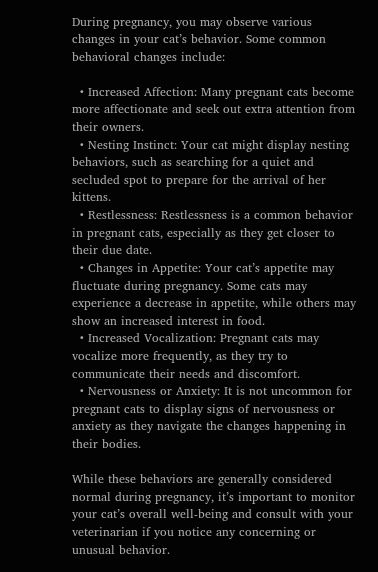During pregnancy, you may observe various changes in your cat’s behavior. Some common behavioral changes include:

  • Increased Affection: Many pregnant cats become more affectionate and seek out extra attention from their owners.
  • Nesting Instinct: Your cat might display nesting behaviors, such as searching for a quiet and secluded spot to prepare for the arrival of her kittens.
  • Restlessness: Restlessness is a common behavior in pregnant cats, especially as they get closer to their due date.
  • Changes in Appetite: Your cat’s appetite may fluctuate during pregnancy. Some cats may experience a decrease in appetite, while others may show an increased interest in food.
  • Increased Vocalization: Pregnant cats may vocalize more frequently, as they try to communicate their needs and discomfort.
  • Nervousness or Anxiety: It is not uncommon for pregnant cats to display signs of nervousness or anxiety as they navigate the changes happening in their bodies.

While these behaviors are generally considered normal during pregnancy, it’s important to monitor your cat’s overall well-being and consult with your veterinarian if you notice any concerning or unusual behavior.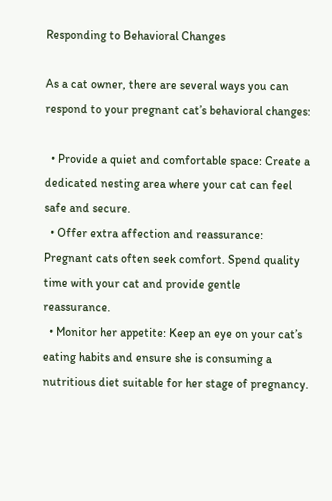Responding to Behavioral Changes

As a cat owner, there are several ways you can respond to your pregnant cat’s behavioral changes:

  • Provide a quiet and comfortable space: Create a dedicated nesting area where your cat can feel safe and secure.
  • Offer extra affection and reassurance: Pregnant cats often seek comfort. Spend quality time with your cat and provide gentle reassurance.
  • Monitor her appetite: Keep an eye on your cat’s eating habits and ensure she is consuming a nutritious diet suitable for her stage of pregnancy.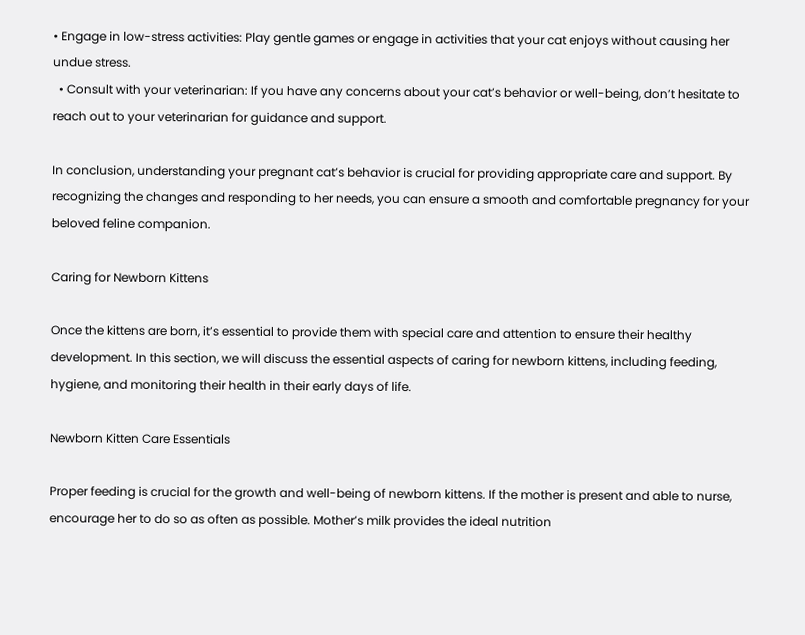• Engage in low-stress activities: Play gentle games or engage in activities that your cat enjoys without causing her undue stress.
  • Consult with your veterinarian: If you have any concerns about your cat’s behavior or well-being, don’t hesitate to reach out to your veterinarian for guidance and support.

In conclusion, understanding your pregnant cat’s behavior is crucial for providing appropriate care and support. By recognizing the changes and responding to her needs, you can ensure a smooth and comfortable pregnancy for your beloved feline companion.

Caring for Newborn Kittens

Once the kittens are born, it’s essential to provide them with special care and attention to ensure their healthy development. In this section, we will discuss the essential aspects of caring for newborn kittens, including feeding, hygiene, and monitoring their health in their early days of life.

Newborn Kitten Care Essentials

Proper feeding is crucial for the growth and well-being of newborn kittens. If the mother is present and able to nurse, encourage her to do so as often as possible. Mother’s milk provides the ideal nutrition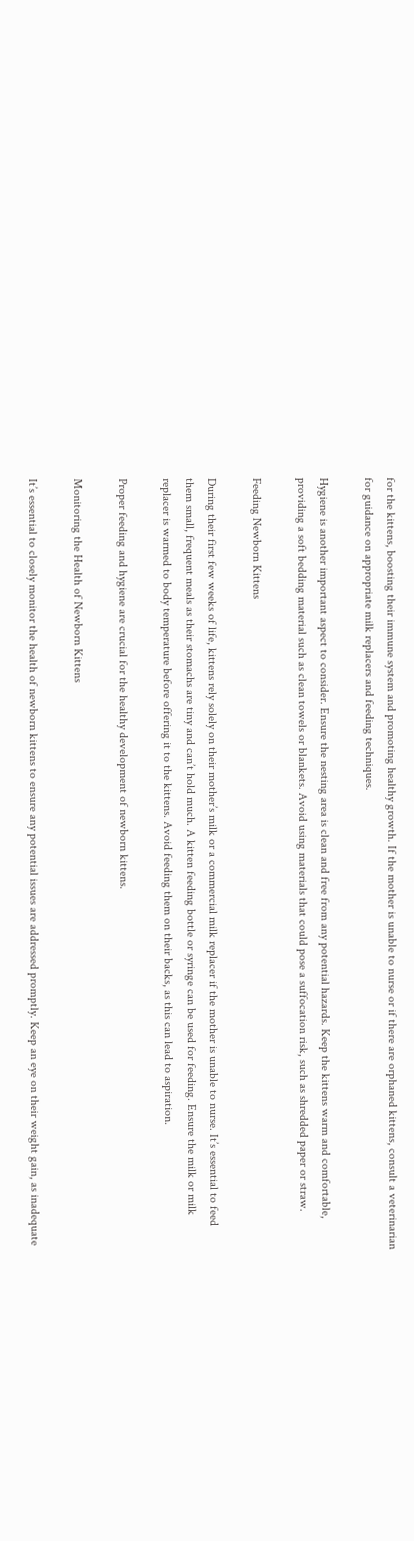for the kittens, boosting their immune system and promoting healthy growth. If the mother is unable to nurse or if there are orphaned kittens, consult a veterinarian for guidance on appropriate milk replacers and feeding techniques.

Hygiene is another important aspect to consider. Ensure the nesting area is clean and free from any potential hazards. Keep the kittens warm and comfortable, providing a soft bedding material such as clean towels or blankets. Avoid using materials that could pose a suffocation risk, such as shredded paper or straw.

Feeding Newborn Kittens

During their first few weeks of life, kittens rely solely on their mother’s milk or a commercial milk replacer if the mother is unable to nurse. It’s essential to feed them small, frequent meals as their stomachs are tiny and can’t hold much. A kitten feeding bottle or syringe can be used for feeding. Ensure the milk or milk replacer is warmed to body temperature before offering it to the kittens. Avoid feeding them on their backs, as this can lead to aspiration.

Proper feeding and hygiene are crucial for the healthy development of newborn kittens.

Monitoring the Health of Newborn Kittens

It’s essential to closely monitor the health of newborn kittens to ensure any potential issues are addressed promptly. Keep an eye on their weight gain, as inadequate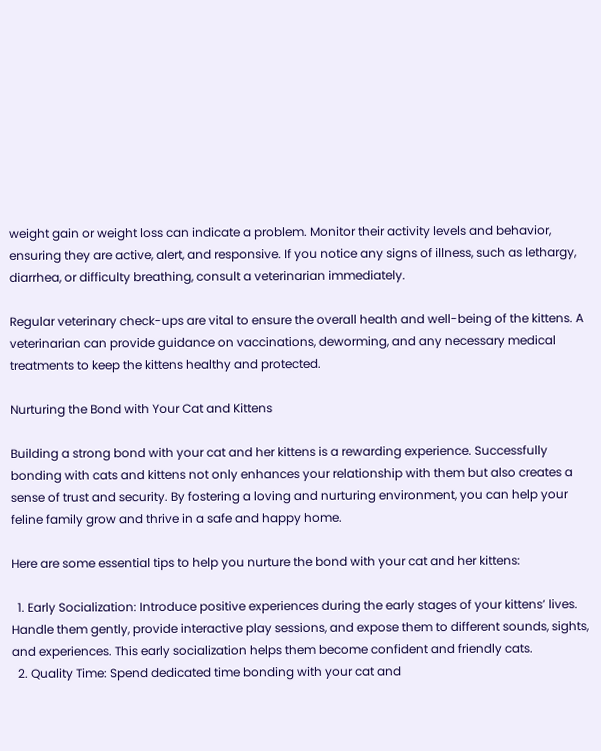weight gain or weight loss can indicate a problem. Monitor their activity levels and behavior, ensuring they are active, alert, and responsive. If you notice any signs of illness, such as lethargy, diarrhea, or difficulty breathing, consult a veterinarian immediately.

Regular veterinary check-ups are vital to ensure the overall health and well-being of the kittens. A veterinarian can provide guidance on vaccinations, deworming, and any necessary medical treatments to keep the kittens healthy and protected.

Nurturing the Bond with Your Cat and Kittens

Building a strong bond with your cat and her kittens is a rewarding experience. Successfully bonding with cats and kittens not only enhances your relationship with them but also creates a sense of trust and security. By fostering a loving and nurturing environment, you can help your feline family grow and thrive in a safe and happy home.

Here are some essential tips to help you nurture the bond with your cat and her kittens:

  1. Early Socialization: Introduce positive experiences during the early stages of your kittens’ lives. Handle them gently, provide interactive play sessions, and expose them to different sounds, sights, and experiences. This early socialization helps them become confident and friendly cats.
  2. Quality Time: Spend dedicated time bonding with your cat and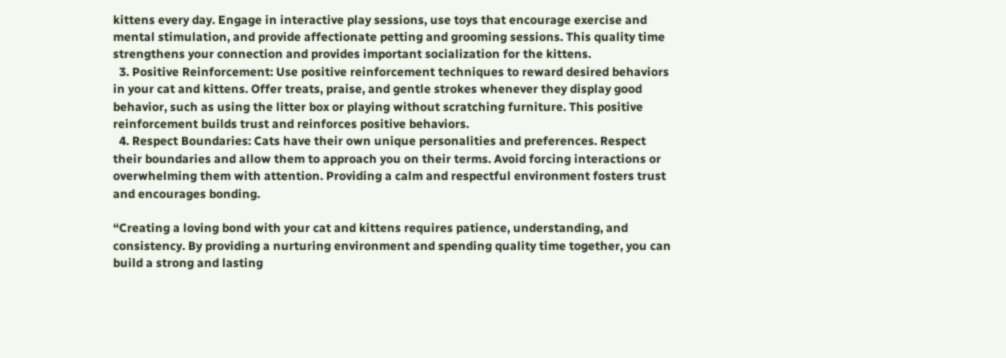kittens every day. Engage in interactive play sessions, use toys that encourage exercise and mental stimulation, and provide affectionate petting and grooming sessions. This quality time strengthens your connection and provides important socialization for the kittens.
  3. Positive Reinforcement: Use positive reinforcement techniques to reward desired behaviors in your cat and kittens. Offer treats, praise, and gentle strokes whenever they display good behavior, such as using the litter box or playing without scratching furniture. This positive reinforcement builds trust and reinforces positive behaviors.
  4. Respect Boundaries: Cats have their own unique personalities and preferences. Respect their boundaries and allow them to approach you on their terms. Avoid forcing interactions or overwhelming them with attention. Providing a calm and respectful environment fosters trust and encourages bonding.

“Creating a loving bond with your cat and kittens requires patience, understanding, and consistency. By providing a nurturing environment and spending quality time together, you can build a strong and lasting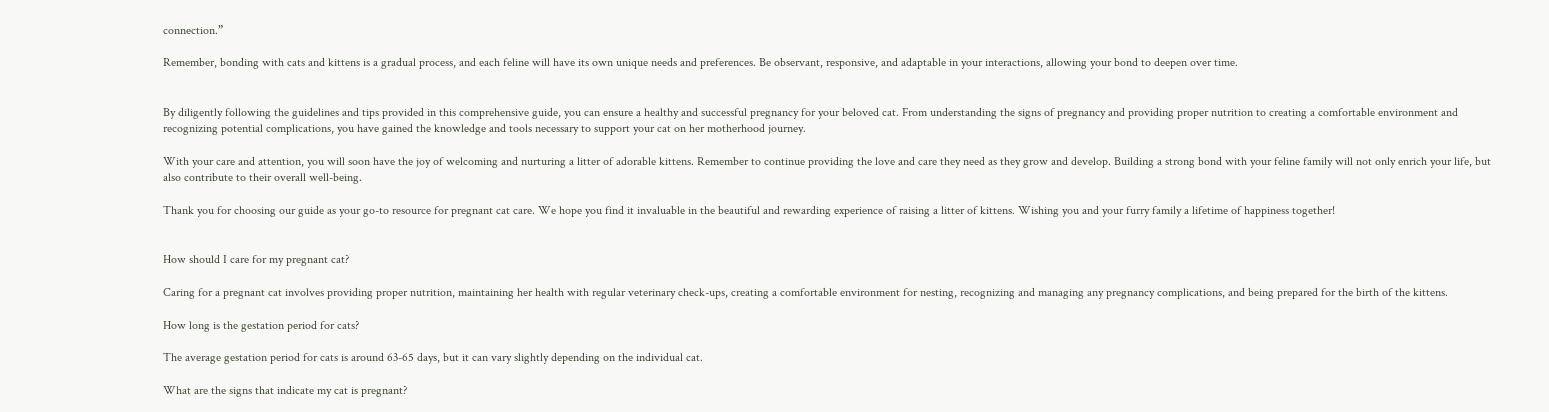connection.”

Remember, bonding with cats and kittens is a gradual process, and each feline will have its own unique needs and preferences. Be observant, responsive, and adaptable in your interactions, allowing your bond to deepen over time.


By diligently following the guidelines and tips provided in this comprehensive guide, you can ensure a healthy and successful pregnancy for your beloved cat. From understanding the signs of pregnancy and providing proper nutrition to creating a comfortable environment and recognizing potential complications, you have gained the knowledge and tools necessary to support your cat on her motherhood journey.

With your care and attention, you will soon have the joy of welcoming and nurturing a litter of adorable kittens. Remember to continue providing the love and care they need as they grow and develop. Building a strong bond with your feline family will not only enrich your life, but also contribute to their overall well-being.

Thank you for choosing our guide as your go-to resource for pregnant cat care. We hope you find it invaluable in the beautiful and rewarding experience of raising a litter of kittens. Wishing you and your furry family a lifetime of happiness together!


How should I care for my pregnant cat?

Caring for a pregnant cat involves providing proper nutrition, maintaining her health with regular veterinary check-ups, creating a comfortable environment for nesting, recognizing and managing any pregnancy complications, and being prepared for the birth of the kittens.

How long is the gestation period for cats?

The average gestation period for cats is around 63-65 days, but it can vary slightly depending on the individual cat.

What are the signs that indicate my cat is pregnant?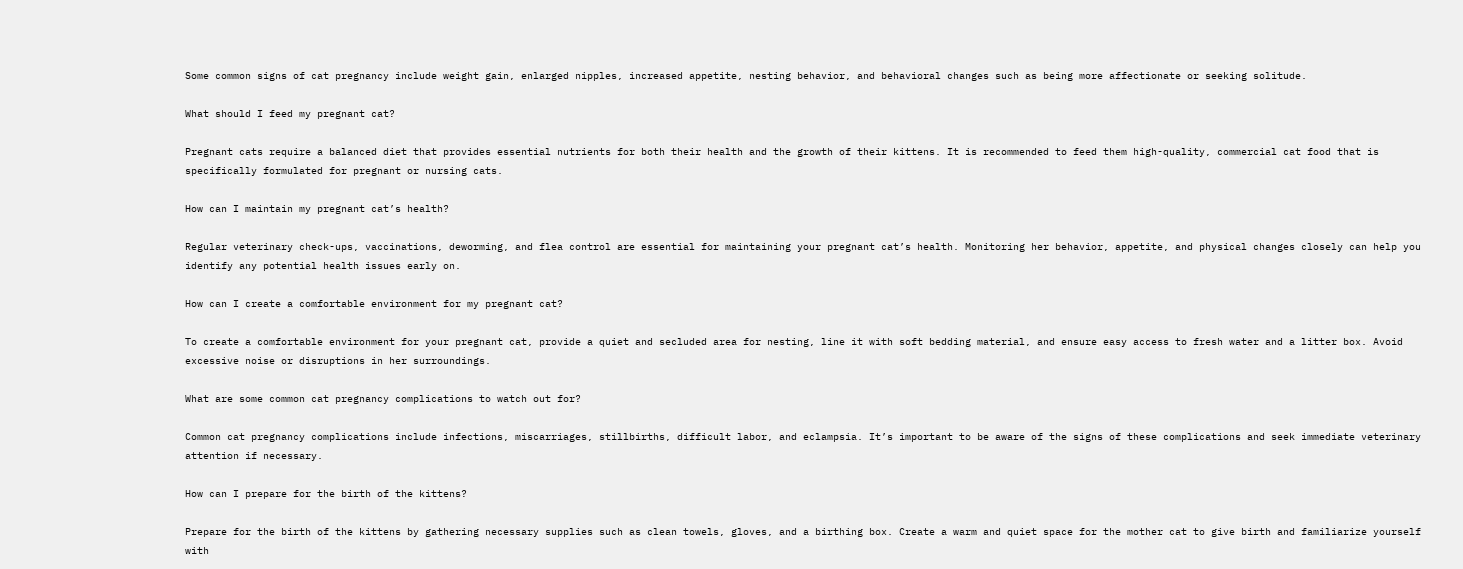Some common signs of cat pregnancy include weight gain, enlarged nipples, increased appetite, nesting behavior, and behavioral changes such as being more affectionate or seeking solitude.

What should I feed my pregnant cat?

Pregnant cats require a balanced diet that provides essential nutrients for both their health and the growth of their kittens. It is recommended to feed them high-quality, commercial cat food that is specifically formulated for pregnant or nursing cats.

How can I maintain my pregnant cat’s health?

Regular veterinary check-ups, vaccinations, deworming, and flea control are essential for maintaining your pregnant cat’s health. Monitoring her behavior, appetite, and physical changes closely can help you identify any potential health issues early on.

How can I create a comfortable environment for my pregnant cat?

To create a comfortable environment for your pregnant cat, provide a quiet and secluded area for nesting, line it with soft bedding material, and ensure easy access to fresh water and a litter box. Avoid excessive noise or disruptions in her surroundings.

What are some common cat pregnancy complications to watch out for?

Common cat pregnancy complications include infections, miscarriages, stillbirths, difficult labor, and eclampsia. It’s important to be aware of the signs of these complications and seek immediate veterinary attention if necessary.

How can I prepare for the birth of the kittens?

Prepare for the birth of the kittens by gathering necessary supplies such as clean towels, gloves, and a birthing box. Create a warm and quiet space for the mother cat to give birth and familiarize yourself with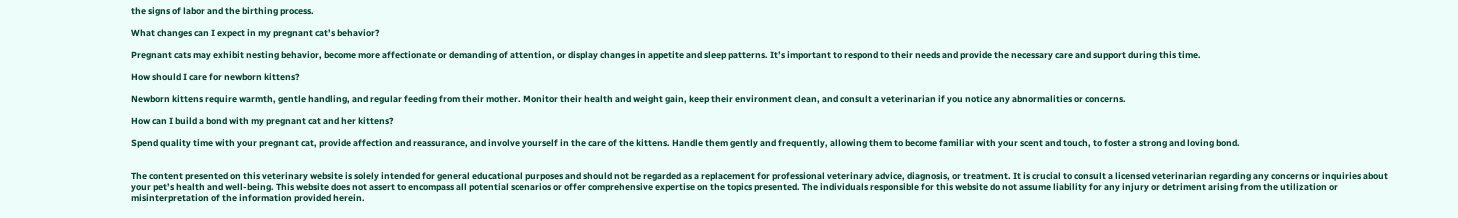the signs of labor and the birthing process.

What changes can I expect in my pregnant cat’s behavior?

Pregnant cats may exhibit nesting behavior, become more affectionate or demanding of attention, or display changes in appetite and sleep patterns. It’s important to respond to their needs and provide the necessary care and support during this time.

How should I care for newborn kittens?

Newborn kittens require warmth, gentle handling, and regular feeding from their mother. Monitor their health and weight gain, keep their environment clean, and consult a veterinarian if you notice any abnormalities or concerns.

How can I build a bond with my pregnant cat and her kittens?

Spend quality time with your pregnant cat, provide affection and reassurance, and involve yourself in the care of the kittens. Handle them gently and frequently, allowing them to become familiar with your scent and touch, to foster a strong and loving bond.


The content presented on this veterinary website is solely intended for general educational purposes and should not be regarded as a replacement for professional veterinary advice, diagnosis, or treatment. It is crucial to consult a licensed veterinarian regarding any concerns or inquiries about your pet’s health and well-being. This website does not assert to encompass all potential scenarios or offer comprehensive expertise on the topics presented. The individuals responsible for this website do not assume liability for any injury or detriment arising from the utilization or misinterpretation of the information provided herein.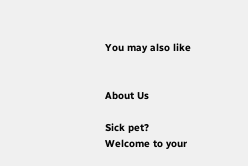You may also like


About Us

Sick pet?
Welcome to your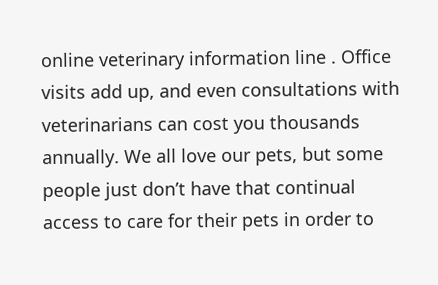online veterinary information line . Office visits add up, and even consultations with veterinarians can cost you thousands annually. We all love our pets, but some people just don’t have that continual access to care for their pets in order to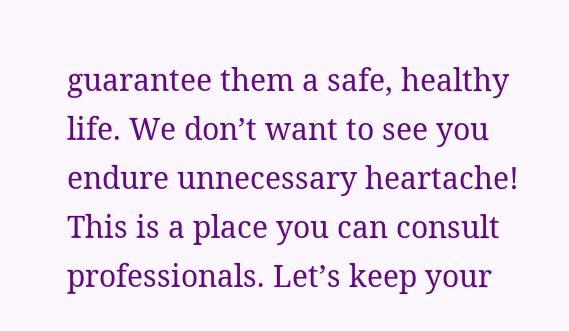guarantee them a safe, healthy life. We don’t want to see you endure unnecessary heartache! This is a place you can consult professionals. Let’s keep your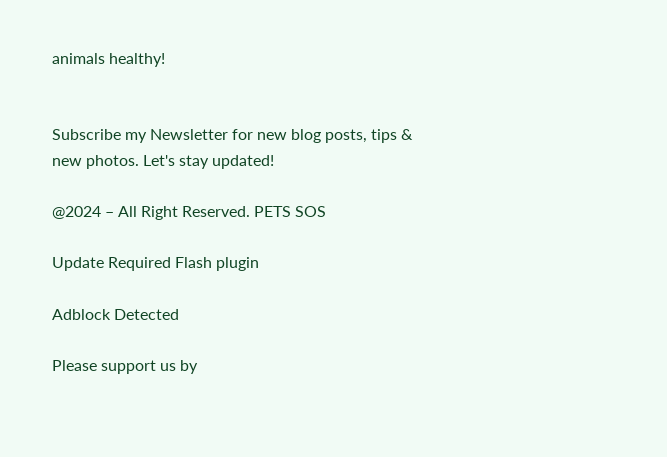animals healthy!


Subscribe my Newsletter for new blog posts, tips & new photos. Let's stay updated!

@2024 – All Right Reserved. PETS SOS

Update Required Flash plugin

Adblock Detected

Please support us by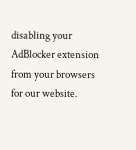disabling your AdBlocker extension from your browsers for our website.